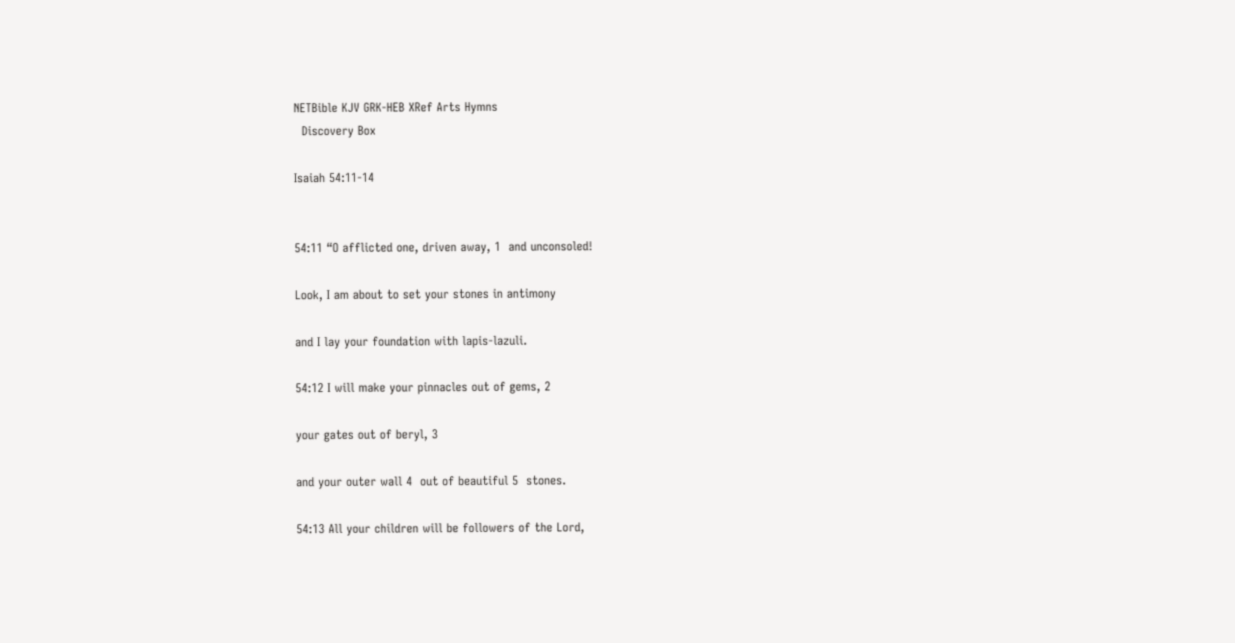NETBible KJV GRK-HEB XRef Arts Hymns
  Discovery Box

Isaiah 54:11-14


54:11 “O afflicted one, driven away, 1  and unconsoled!

Look, I am about to set your stones in antimony

and I lay your foundation with lapis-lazuli.

54:12 I will make your pinnacles out of gems, 2

your gates out of beryl, 3

and your outer wall 4  out of beautiful 5  stones.

54:13 All your children will be followers of the Lord,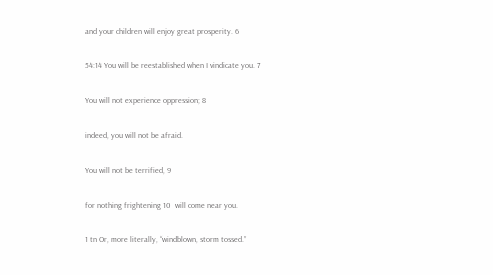and your children will enjoy great prosperity. 6

54:14 You will be reestablished when I vindicate you. 7

You will not experience oppression; 8

indeed, you will not be afraid.

You will not be terrified, 9

for nothing frightening 10  will come near you.

1 tn Or, more literally, “windblown, storm tossed.”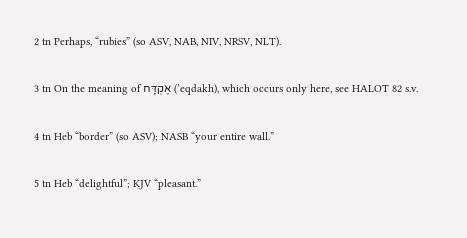2 tn Perhaps, “rubies” (so ASV, NAB, NIV, NRSV, NLT).

3 tn On the meaning of אֶקְדָּח (’eqdakh), which occurs only here, see HALOT 82 s.v.

4 tn Heb “border” (so ASV); NASB “your entire wall.”

5 tn Heb “delightful”; KJV “pleasant.”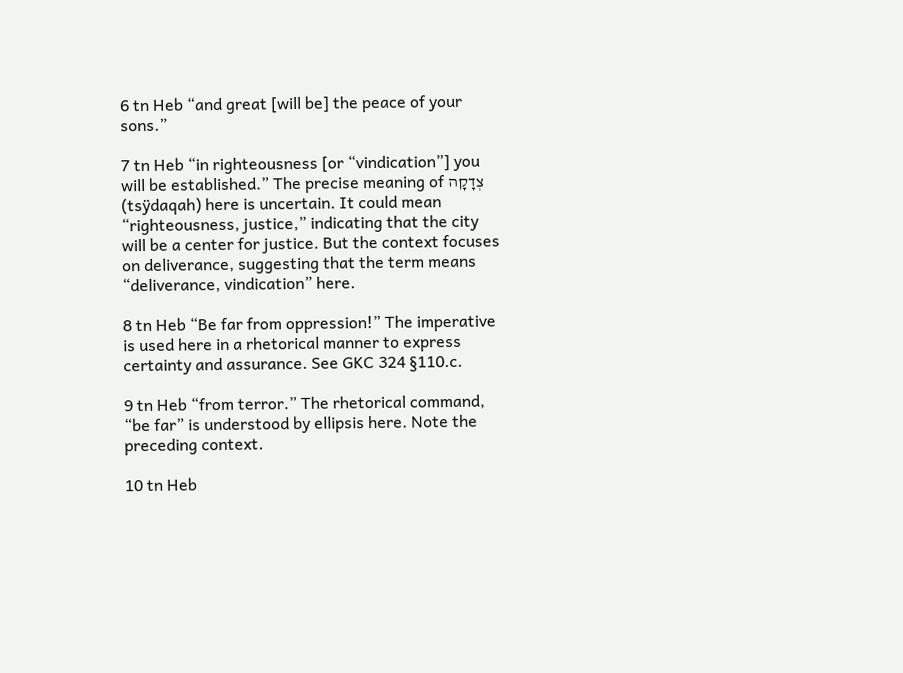6 tn Heb “and great [will be] the peace of your sons.”

7 tn Heb “in righteousness [or “vindication”] you will be established.” The precise meaning of צְדָקָה (tsÿdaqah) here is uncertain. It could mean “righteousness, justice,” indicating that the city will be a center for justice. But the context focuses on deliverance, suggesting that the term means “deliverance, vindication” here.

8 tn Heb “Be far from oppression!” The imperative is used here in a rhetorical manner to express certainty and assurance. See GKC 324 §110.c.

9 tn Heb “from terror.” The rhetorical command, “be far” is understood by ellipsis here. Note the preceding context.

10 tn Heb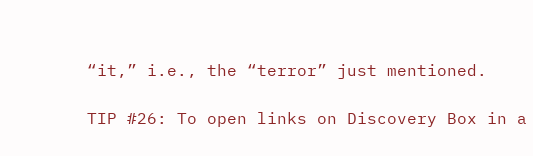“it,” i.e., the “terror” just mentioned.

TIP #26: To open links on Discovery Box in a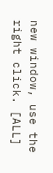new window, use the right click. [ALL]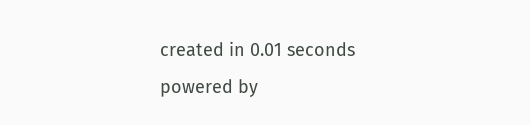created in 0.01 seconds
powered by